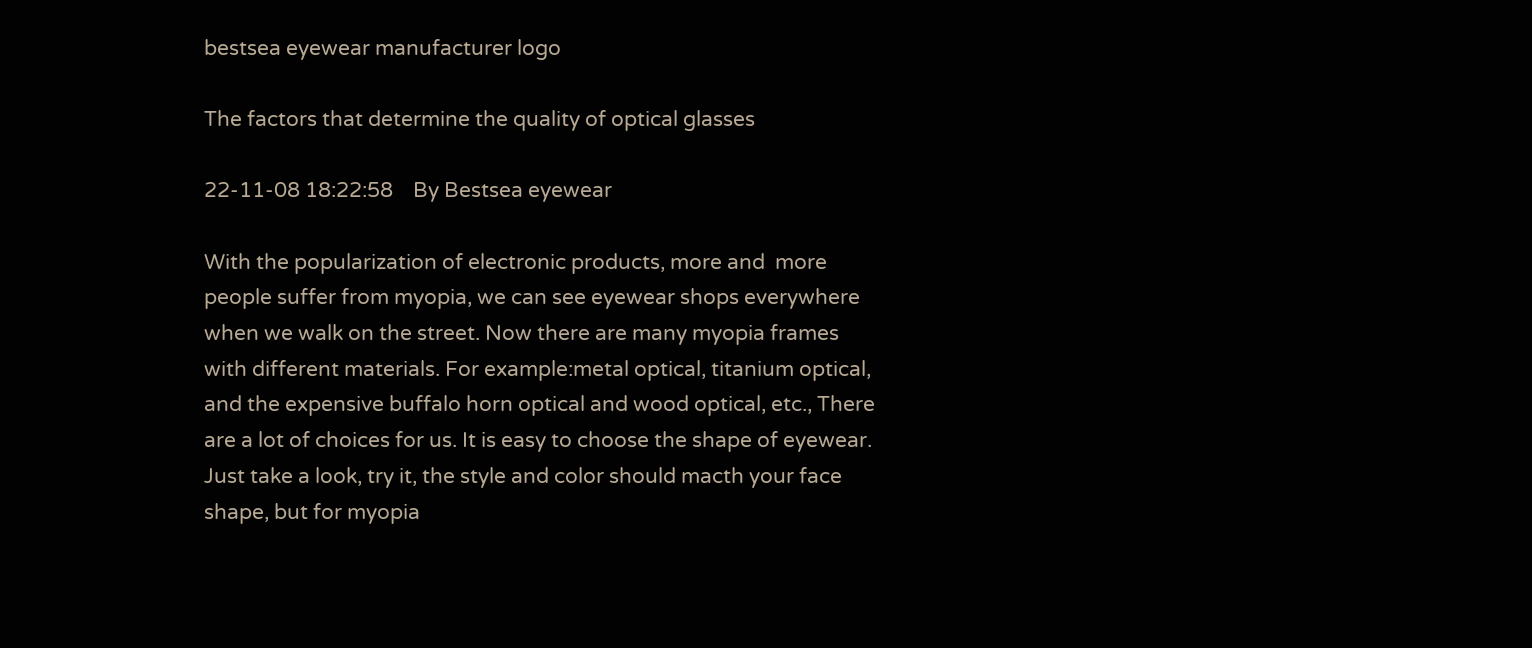bestsea eyewear manufacturer logo

The factors that determine the quality of optical glasses

22-11-08 18:22:58    By Bestsea eyewear

With the popularization of electronic products, more and  more people suffer from myopia, we can see eyewear shops everywhere when we walk on the street. Now there are many myopia frames with different materials. For example:metal optical, titanium optical, and the expensive buffalo horn optical and wood optical, etc., There are a lot of choices for us. It is easy to choose the shape of eyewear. Just take a look, try it, the style and color should macth your face shape, but for myopia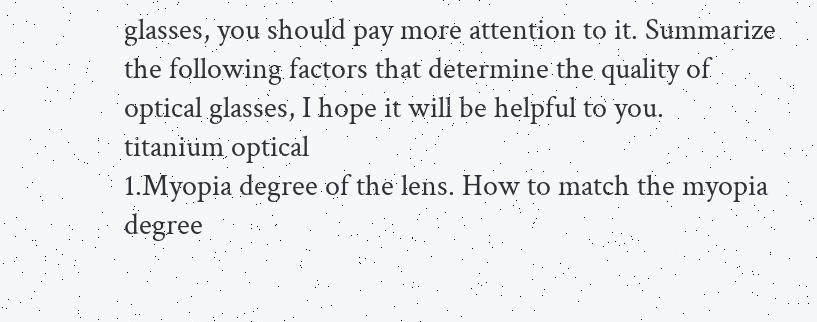glasses, you should pay more attention to it. Summarize the following factors that determine the quality of optical glasses, I hope it will be helpful to you.
titanium optical
1.Myopia degree of the lens. How to match the myopia degree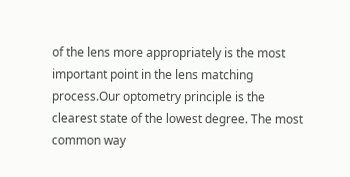of the lens more appropriately is the most important point in the lens matching process.Our optometry principle is the clearest state of the lowest degree. The most common way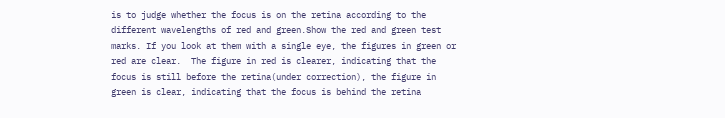is to judge whether the focus is on the retina according to the different wavelengths of red and green.Show the red and green test marks. If you look at them with a single eye, the figures in green or red are clear.  The figure in red is clearer, indicating that the focus is still before the retina(under correction), the figure in green is clear, indicating that the focus is behind the retina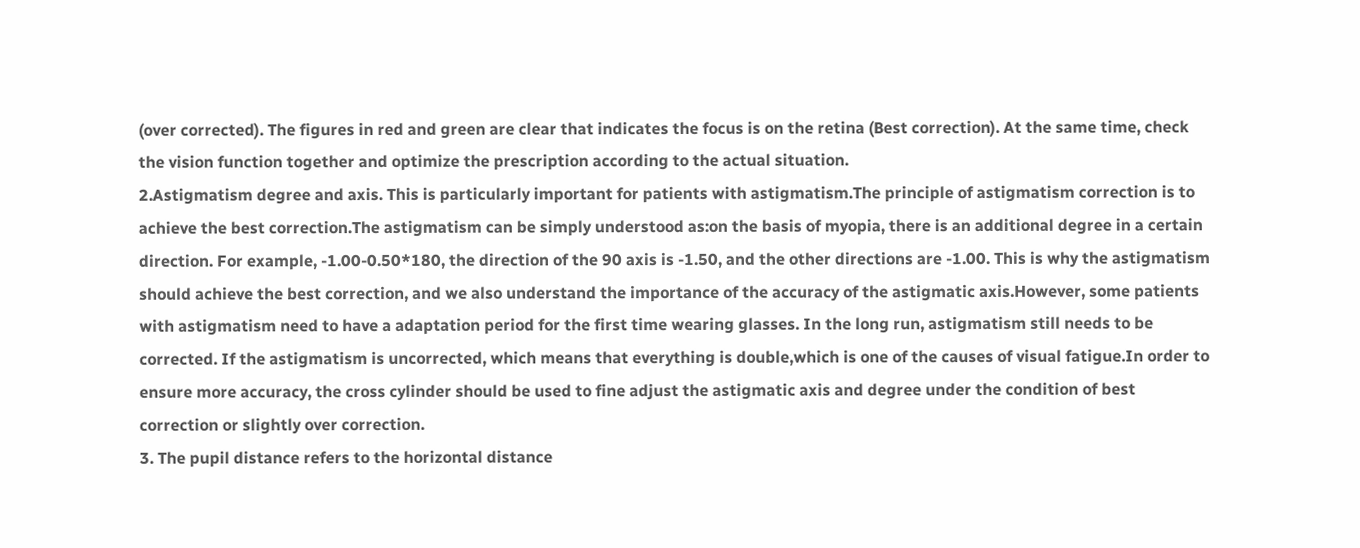(over corrected). The figures in red and green are clear that indicates the focus is on the retina (Best correction). At the same time, check the vision function together and optimize the prescription according to the actual situation.
2.Astigmatism degree and axis. This is particularly important for patients with astigmatism.The principle of astigmatism correction is to achieve the best correction.The astigmatism can be simply understood as:on the basis of myopia, there is an additional degree in a certain direction. For example, -1.00-0.50*180, the direction of the 90 axis is -1.50, and the other directions are -1.00. This is why the astigmatism should achieve the best correction, and we also understand the importance of the accuracy of the astigmatic axis.However, some patients with astigmatism need to have a adaptation period for the first time wearing glasses. In the long run, astigmatism still needs to be corrected. If the astigmatism is uncorrected, which means that everything is double,which is one of the causes of visual fatigue.In order to ensure more accuracy, the cross cylinder should be used to fine adjust the astigmatic axis and degree under the condition of best correction or slightly over correction.
3. The pupil distance refers to the horizontal distance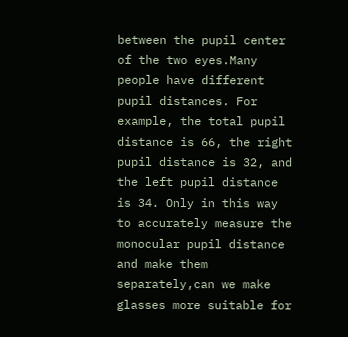between the pupil center of the two eyes.Many people have different pupil distances. For example, the total pupil distance is 66, the right pupil distance is 32, and the left pupil distance is 34. Only in this way to accurately measure the monocular pupil distance and make them separately,can we make glasses more suitable for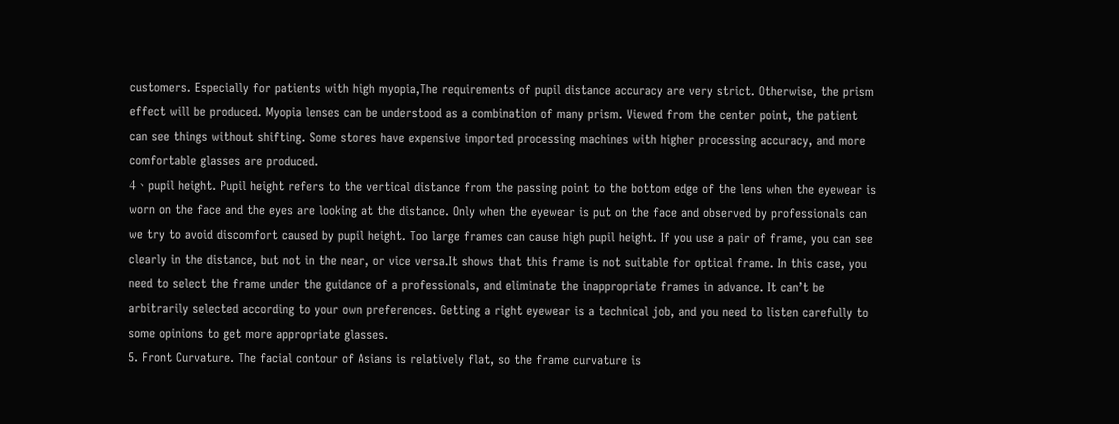customers. Especially for patients with high myopia,The requirements of pupil distance accuracy are very strict. Otherwise, the prism effect will be produced. Myopia lenses can be understood as a combination of many prism. Viewed from the center point, the patient can see things without shifting. Some stores have expensive imported processing machines with higher processing accuracy, and more comfortable glasses are produced.
4、pupil height. Pupil height refers to the vertical distance from the passing point to the bottom edge of the lens when the eyewear is worn on the face and the eyes are looking at the distance. Only when the eyewear is put on the face and observed by professionals can we try to avoid discomfort caused by pupil height. Too large frames can cause high pupil height. If you use a pair of frame, you can see clearly in the distance, but not in the near, or vice versa.It shows that this frame is not suitable for optical frame. In this case, you need to select the frame under the guidance of a professionals, and eliminate the inappropriate frames in advance. It can’t be arbitrarily selected according to your own preferences. Getting a right eyewear is a technical job, and you need to listen carefully to some opinions to get more appropriate glasses.
5. Front Curvature. The facial contour of Asians is relatively flat, so the frame curvature is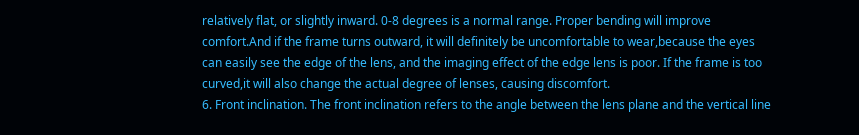relatively flat, or slightly inward. 0-8 degrees is a normal range. Proper bending will improve comfort.And if the frame turns outward, it will definitely be uncomfortable to wear,because the eyes can easily see the edge of the lens, and the imaging effect of the edge lens is poor. If the frame is too curved,it will also change the actual degree of lenses, causing discomfort.
6. Front inclination. The front inclination refers to the angle between the lens plane and the vertical line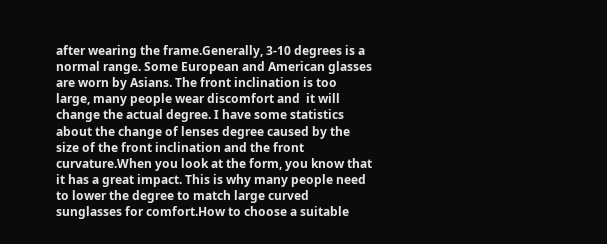after wearing the frame.Generally, 3-10 degrees is a normal range. Some European and American glasses are worn by Asians. The front inclination is too large, many people wear discomfort and  it will change the actual degree. I have some statistics about the change of lenses degree caused by the size of the front inclination and the front curvature.When you look at the form, you know that it has a great impact. This is why many people need to lower the degree to match large curved sunglasses for comfort.How to choose a suitable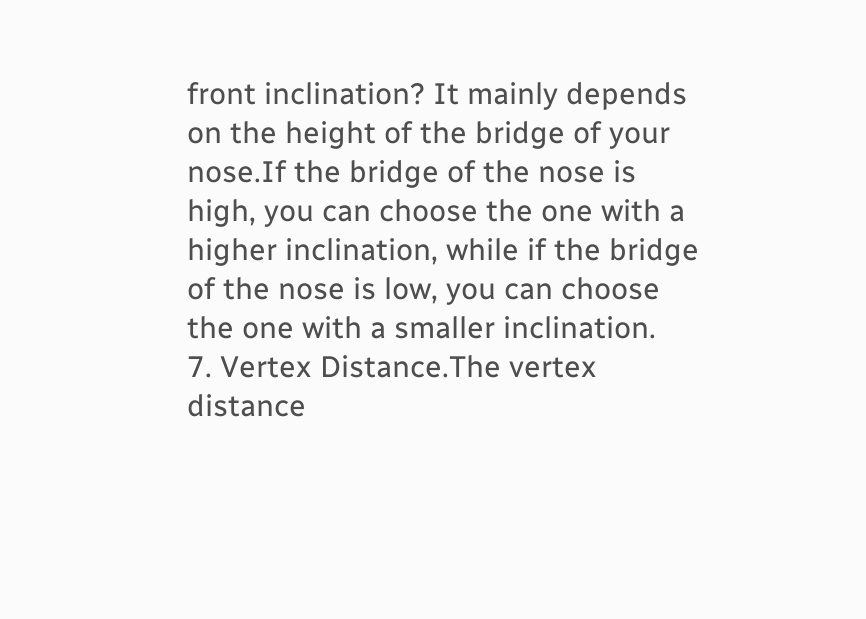front inclination? It mainly depends on the height of the bridge of your nose.If the bridge of the nose is high, you can choose the one with a higher inclination, while if the bridge of the nose is low, you can choose the one with a smaller inclination.
7. Vertex Distance.The vertex distance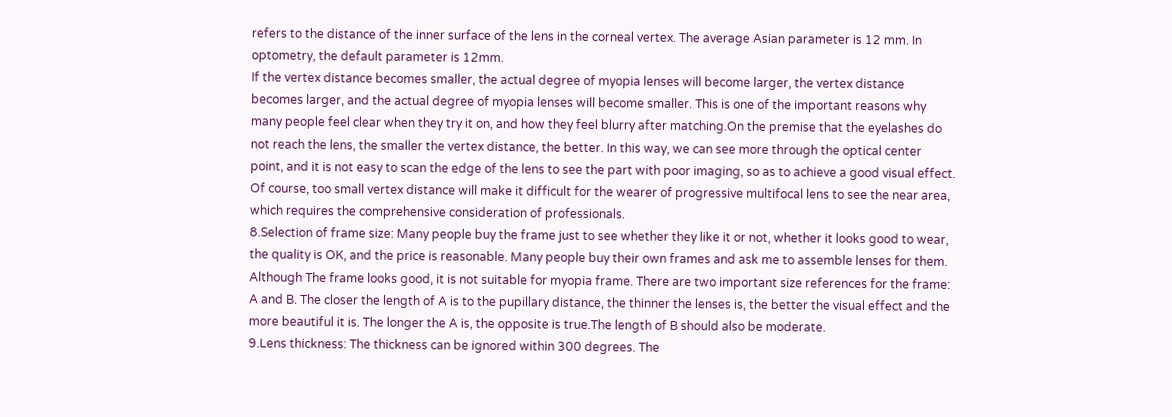refers to the distance of the inner surface of the lens in the corneal vertex. The average Asian parameter is 12 mm. In optometry, the default parameter is 12mm.
If the vertex distance becomes smaller, the actual degree of myopia lenses will become larger, the vertex distance becomes larger, and the actual degree of myopia lenses will become smaller. This is one of the important reasons why many people feel clear when they try it on, and how they feel blurry after matching.On the premise that the eyelashes do not reach the lens, the smaller the vertex distance, the better. In this way, we can see more through the optical center point, and it is not easy to scan the edge of the lens to see the part with poor imaging, so as to achieve a good visual effect. Of course, too small vertex distance will make it difficult for the wearer of progressive multifocal lens to see the near area, which requires the comprehensive consideration of professionals.
8.Selection of frame size: Many people buy the frame just to see whether they like it or not, whether it looks good to wear, the quality is OK, and the price is reasonable. Many people buy their own frames and ask me to assemble lenses for them. Although The frame looks good, it is not suitable for myopia frame. There are two important size references for the frame: A and B. The closer the length of A is to the pupillary distance, the thinner the lenses is, the better the visual effect and the more beautiful it is. The longer the A is, the opposite is true.The length of B should also be moderate.
9.Lens thickness: The thickness can be ignored within 300 degrees. The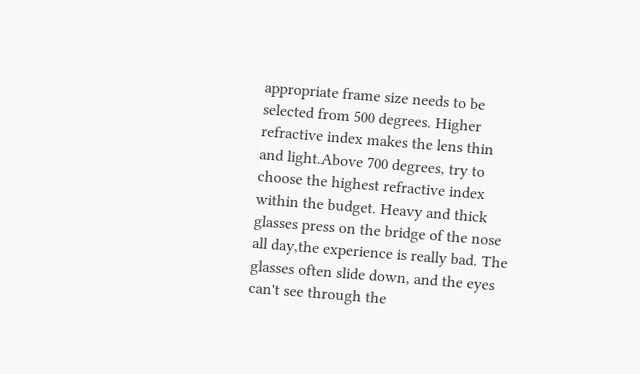appropriate frame size needs to be selected from 500 degrees. Higher refractive index makes the lens thin and light.Above 700 degrees, try to choose the highest refractive index within the budget. Heavy and thick glasses press on the bridge of the nose all day,the experience is really bad. The glasses often slide down, and the eyes can't see through the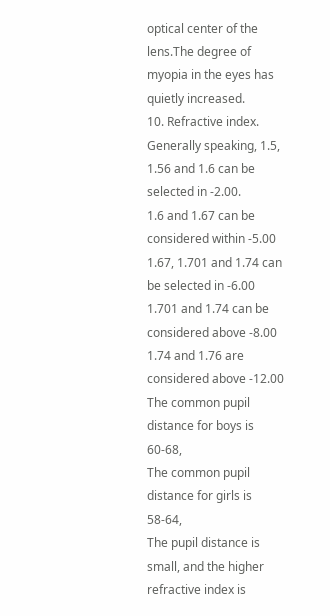optical center of the lens.The degree of myopia in the eyes has quietly increased.
10. Refractive index.
Generally speaking, 1.5, 1.56 and 1.6 can be selected in -2.00.
1.6 and 1.67 can be considered within -5.00
1.67, 1.701 and 1.74 can be selected in -6.00
1.701 and 1.74 can be considered above -8.00
1.74 and 1.76 are considered above -12.00
The common pupil distance for boys is 60-68,
The common pupil distance for girls is 58-64,
The pupil distance is small, and the higher refractive index is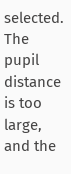selected.
The pupil distance is too large, and the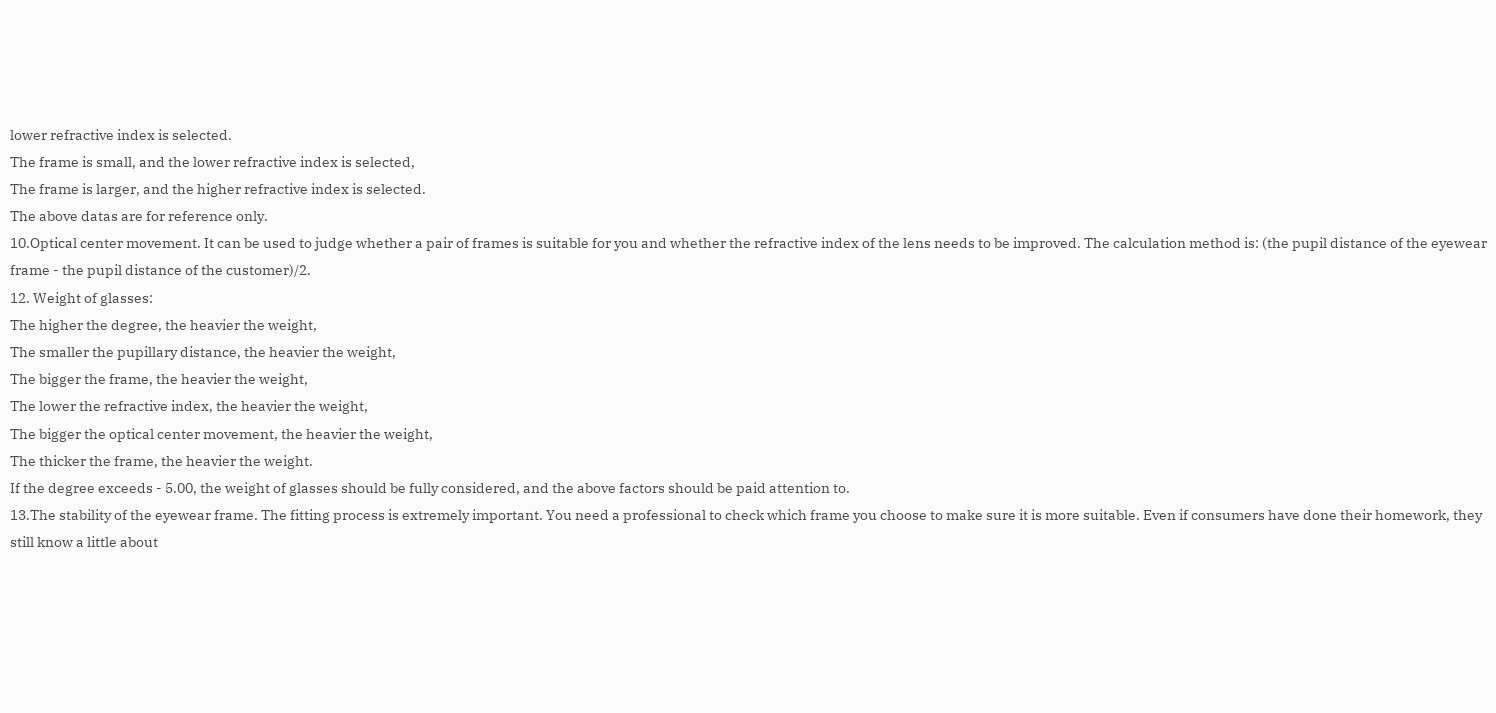lower refractive index is selected.
The frame is small, and the lower refractive index is selected,
The frame is larger, and the higher refractive index is selected.
The above datas are for reference only.
10.Optical center movement. It can be used to judge whether a pair of frames is suitable for you and whether the refractive index of the lens needs to be improved. The calculation method is: (the pupil distance of the eyewear frame - the pupil distance of the customer)/2.
12. Weight of glasses:
The higher the degree, the heavier the weight,
The smaller the pupillary distance, the heavier the weight,
The bigger the frame, the heavier the weight,
The lower the refractive index, the heavier the weight,
The bigger the optical center movement, the heavier the weight,
The thicker the frame, the heavier the weight.
If the degree exceeds - 5.00, the weight of glasses should be fully considered, and the above factors should be paid attention to.
13.The stability of the eyewear frame. The fitting process is extremely important. You need a professional to check which frame you choose to make sure it is more suitable. Even if consumers have done their homework, they still know a little about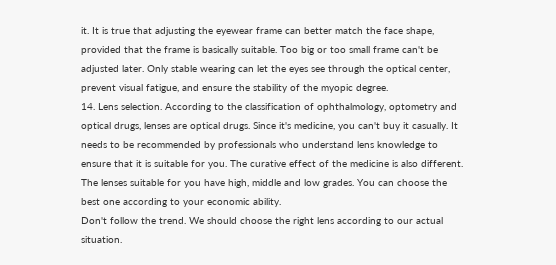it. It is true that adjusting the eyewear frame can better match the face shape, provided that the frame is basically suitable. Too big or too small frame can't be adjusted later. Only stable wearing can let the eyes see through the optical center, prevent visual fatigue, and ensure the stability of the myopic degree.
14. Lens selection. According to the classification of ophthalmology, optometry and optical drugs, lenses are optical drugs. Since it's medicine, you can't buy it casually. It needs to be recommended by professionals who understand lens knowledge to ensure that it is suitable for you. The curative effect of the medicine is also different. The lenses suitable for you have high, middle and low grades. You can choose the best one according to your economic ability.
Don't follow the trend. We should choose the right lens according to our actual situation.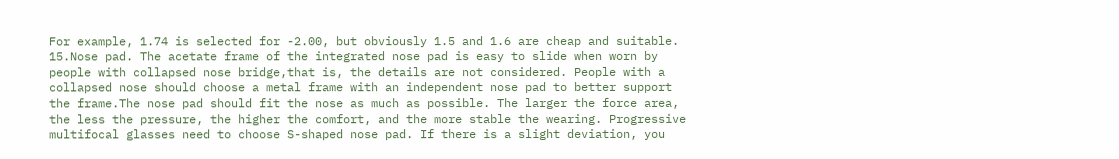For example, 1.74 is selected for -2.00, but obviously 1.5 and 1.6 are cheap and suitable.
15.Nose pad. The acetate frame of the integrated nose pad is easy to slide when worn by people with collapsed nose bridge,that is, the details are not considered. People with a collapsed nose should choose a metal frame with an independent nose pad to better support the frame.The nose pad should fit the nose as much as possible. The larger the force area, the less the pressure, the higher the comfort, and the more stable the wearing. Progressive multifocal glasses need to choose S-shaped nose pad. If there is a slight deviation, you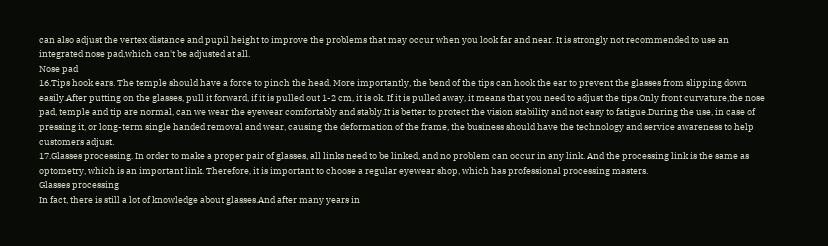can also adjust the vertex distance and pupil height to improve the problems that may occur when you look far and near. It is strongly not recommended to use an integrated nose pad,which can't be adjusted at all.
Nose pad
16.Tips hook ears. The temple should have a force to pinch the head. More importantly, the bend of the tips can hook the ear to prevent the glasses from slipping down easily.After putting on the glasses, pull it forward, if it is pulled out 1-2 cm, it is ok. If it is pulled away, it means that you need to adjust the tips.Only front curvature,the nose pad, temple and tip are normal, can we wear the eyewear comfortably and stably.It is better to protect the vision stability and not easy to fatigue.During the use, in case of pressing it, or long-term single handed removal and wear, causing the deformation of the frame, the business should have the technology and service awareness to help customers adjust.
17.Glasses processing. In order to make a proper pair of glasses, all links need to be linked, and no problem can occur in any link. And the processing link is the same as optometry, which is an important link. Therefore, it is important to choose a regular eyewear shop, which has professional processing masters.
Glasses processing
In fact, there is still a lot of knowledge about glasses.And after many years in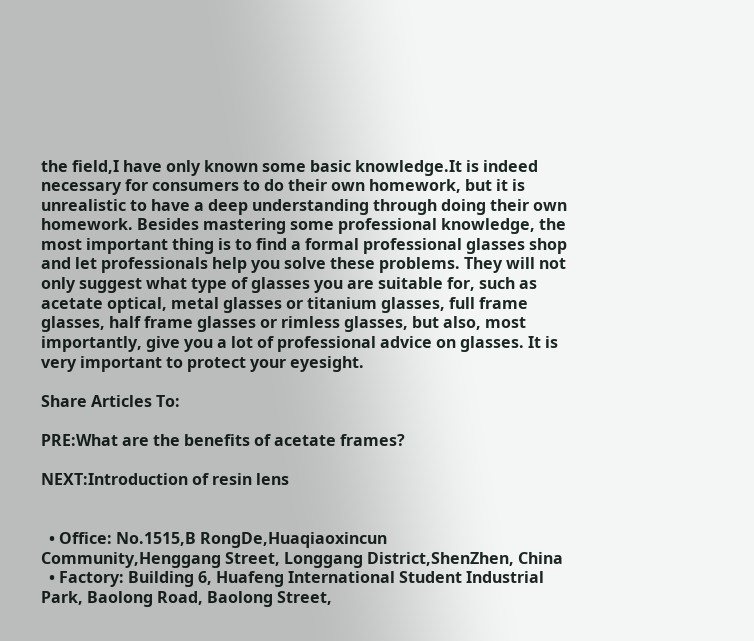the field,I have only known some basic knowledge.It is indeed necessary for consumers to do their own homework, but it is unrealistic to have a deep understanding through doing their own homework. Besides mastering some professional knowledge, the most important thing is to find a formal professional glasses shop and let professionals help you solve these problems. They will not only suggest what type of glasses you are suitable for, such as acetate optical, metal glasses or titanium glasses, full frame glasses, half frame glasses or rimless glasses, but also, most importantly, give you a lot of professional advice on glasses. It is very important to protect your eyesight.

Share Articles To:

PRE:What are the benefits of acetate frames?

NEXT:Introduction of resin lens


  • Office: No.1515,B RongDe,Huaqiaoxincun Community,Henggang Street, Longgang District,ShenZhen, China
  • Factory: Building 6, Huafeng International Student Industrial Park, Baolong Road, Baolong Street,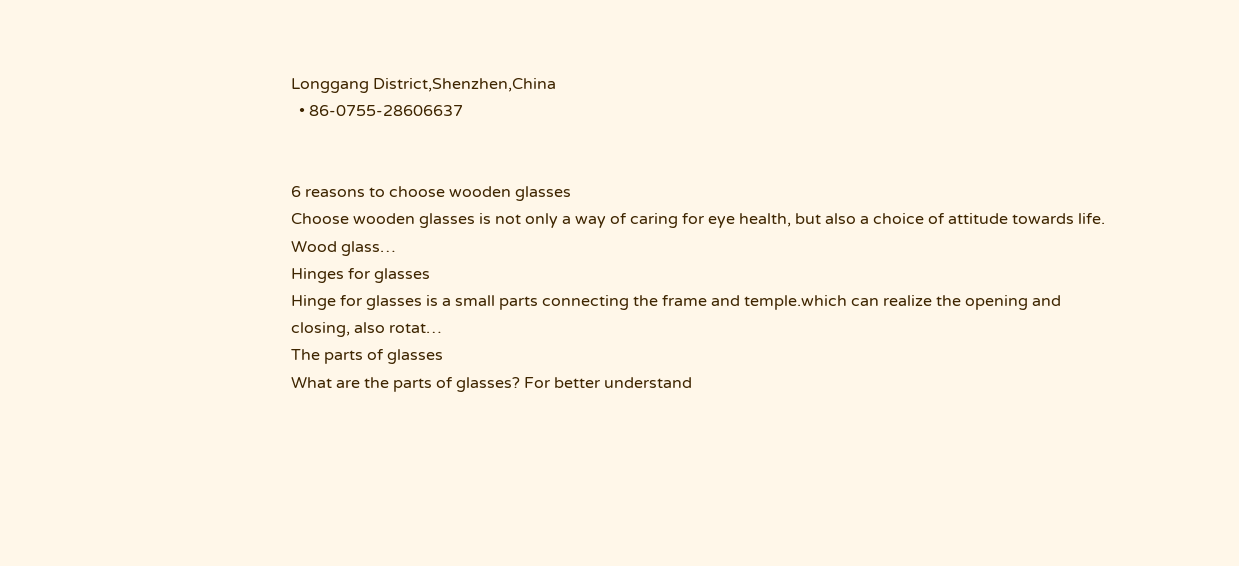Longgang District,Shenzhen,China
  • 86-0755-28606637


6 reasons to choose wooden glasses
Choose wooden glasses is not only a way of caring for eye health, but also a choice of attitude towards life. Wood glass…
Hinges for glasses
Hinge for glasses is a small parts connecting the frame and temple.which can realize the opening and closing, also rotat…
The parts of glasses
What are the parts of glasses? For better understand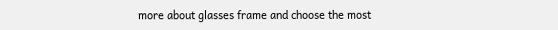more about glasses frame and choose the most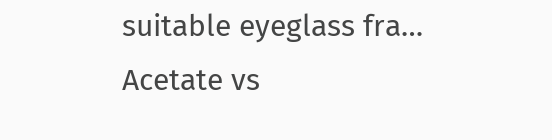suitable eyeglass fra…
Acetate vs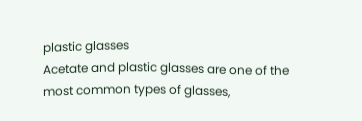plastic glasses
Acetate and plastic glasses are one of the most common types of glasses,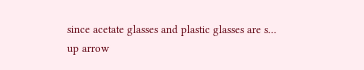since acetate glasses and plastic glasses are s…
up arrow